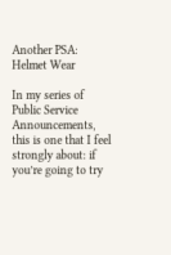Another PSA: Helmet Wear

In my series of Public Service Announcements, this is one that I feel strongly about: if you’re going to try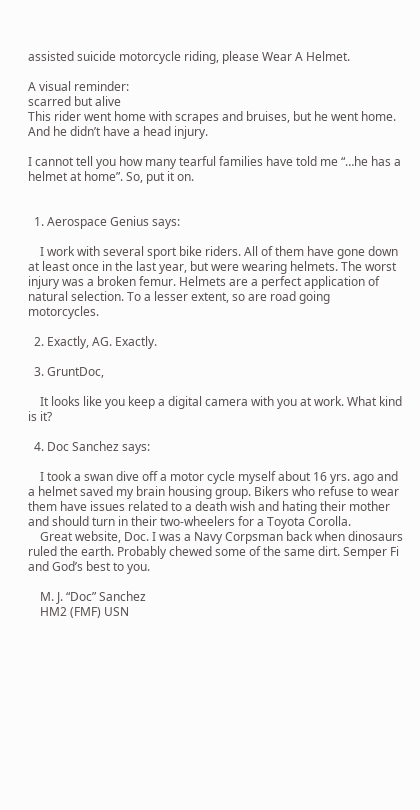assisted suicide motorcycle riding, please Wear A Helmet.

A visual reminder:
scarred but alive
This rider went home with scrapes and bruises, but he went home. And he didn’t have a head injury.

I cannot tell you how many tearful families have told me “…he has a helmet at home”. So, put it on.


  1. Aerospace Genius says:

    I work with several sport bike riders. All of them have gone down at least once in the last year, but were wearing helmets. The worst injury was a broken femur. Helmets are a perfect application of natural selection. To a lesser extent, so are road going motorcycles.

  2. Exactly, AG. Exactly.

  3. GruntDoc,

    It looks like you keep a digital camera with you at work. What kind is it?

  4. Doc Sanchez says:

    I took a swan dive off a motor cycle myself about 16 yrs. ago and a helmet saved my brain housing group. Bikers who refuse to wear them have issues related to a death wish and hating their mother and should turn in their two-wheelers for a Toyota Corolla.
    Great website, Doc. I was a Navy Corpsman back when dinosaurs ruled the earth. Probably chewed some of the same dirt. Semper Fi and God’s best to you.

    M. J. “Doc” Sanchez
    HM2 (FMF) USN